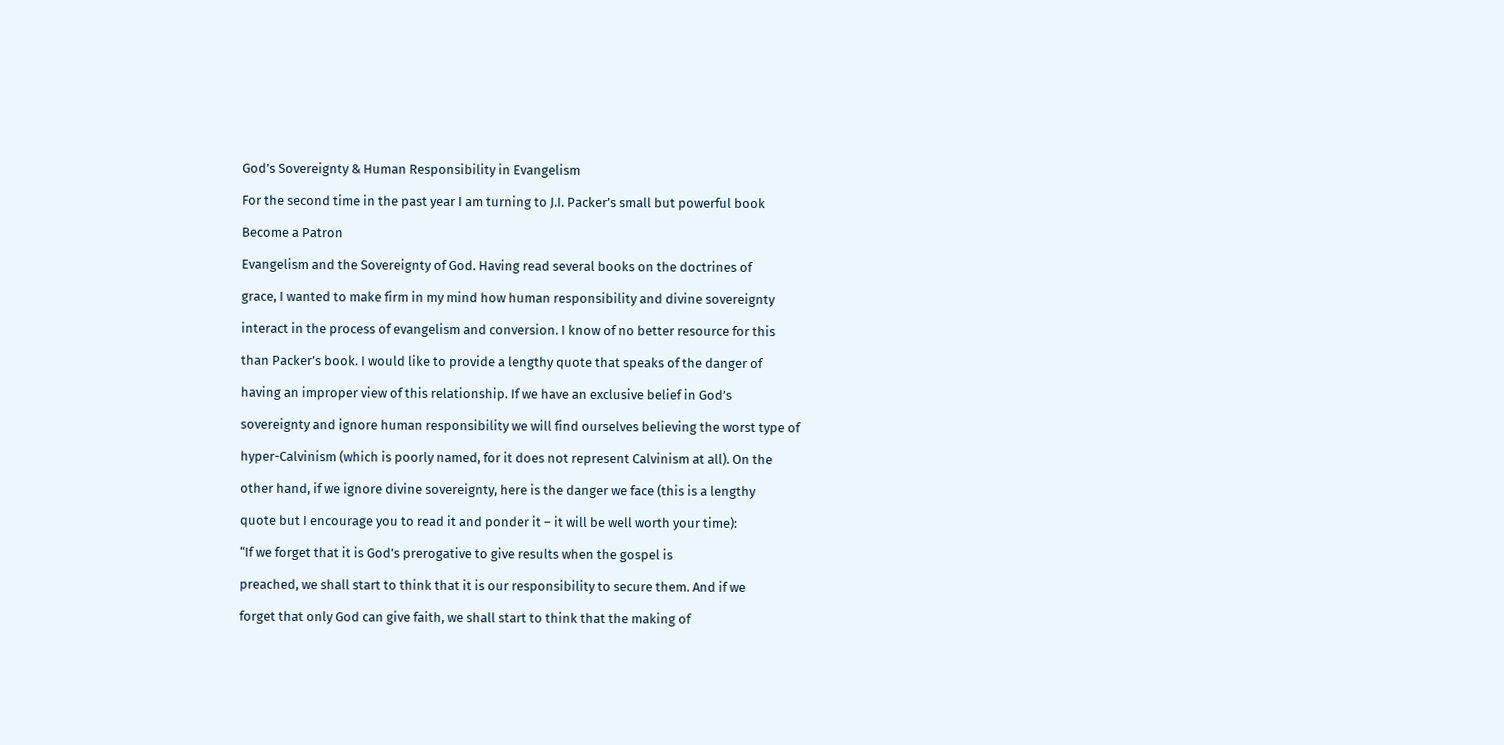God’s Sovereignty & Human Responsibility in Evangelism

For the second time in the past year I am turning to J.I. Packer’s small but powerful book

Become a Patron

Evangelism and the Sovereignty of God. Having read several books on the doctrines of

grace, I wanted to make firm in my mind how human responsibility and divine sovereignty

interact in the process of evangelism and conversion. I know of no better resource for this

than Packer’s book. I would like to provide a lengthy quote that speaks of the danger of

having an improper view of this relationship. If we have an exclusive belief in God’s

sovereignty and ignore human responsibility we will find ourselves believing the worst type of

hyper-Calvinism (which is poorly named, for it does not represent Calvinism at all). On the

other hand, if we ignore divine sovereignty, here is the danger we face (this is a lengthy

quote but I encourage you to read it and ponder it – it will be well worth your time):

“If we forget that it is God’s prerogative to give results when the gospel is

preached, we shall start to think that it is our responsibility to secure them. And if we

forget that only God can give faith, we shall start to think that the making of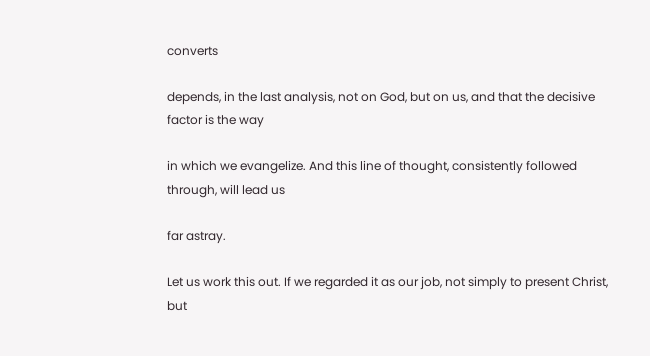converts

depends, in the last analysis, not on God, but on us, and that the decisive factor is the way

in which we evangelize. And this line of thought, consistently followed through, will lead us

far astray.

Let us work this out. If we regarded it as our job, not simply to present Christ, but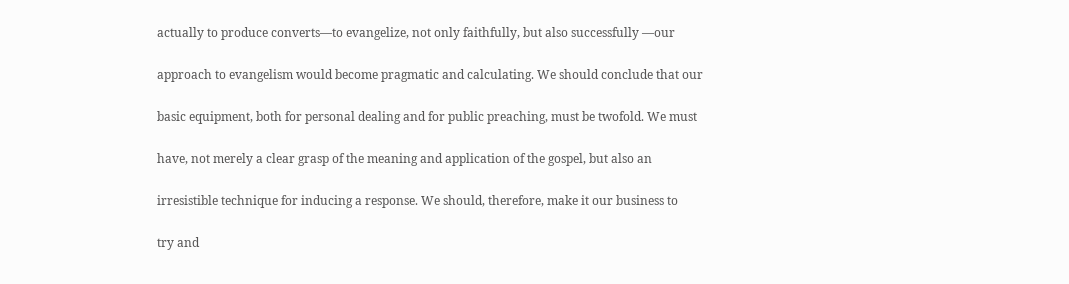actually to produce converts—to evangelize, not only faithfully, but also successfully —our

approach to evangelism would become pragmatic and calculating. We should conclude that our

basic equipment, both for personal dealing and for public preaching, must be twofold. We must

have, not merely a clear grasp of the meaning and application of the gospel, but also an

irresistible technique for inducing a response. We should, therefore, make it our business to

try and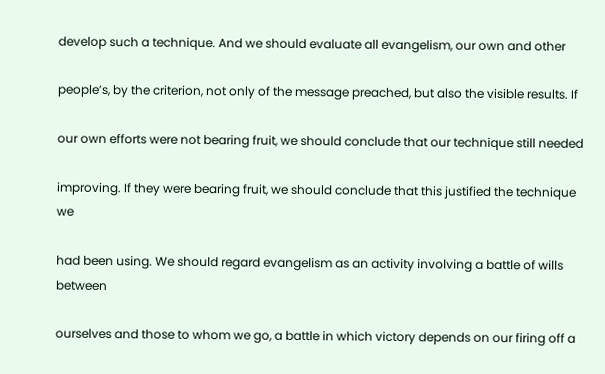develop such a technique. And we should evaluate all evangelism, our own and other

people’s, by the criterion, not only of the message preached, but also the visible results. If

our own efforts were not bearing fruit, we should conclude that our technique still needed

improving. If they were bearing fruit, we should conclude that this justified the technique we

had been using. We should regard evangelism as an activity involving a battle of wills between

ourselves and those to whom we go, a battle in which victory depends on our firing off a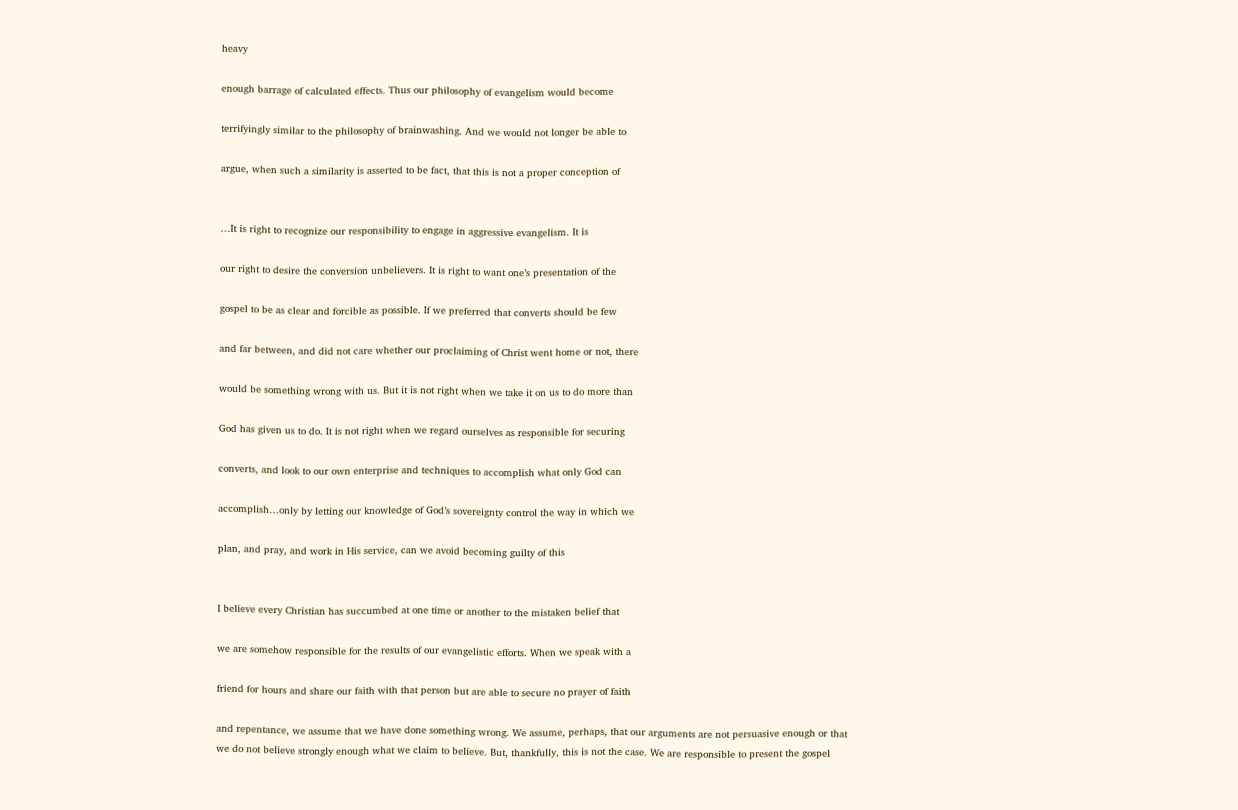heavy

enough barrage of calculated effects. Thus our philosophy of evangelism would become

terrifyingly similar to the philosophy of brainwashing. And we would not longer be able to

argue, when such a similarity is asserted to be fact, that this is not a proper conception of


…It is right to recognize our responsibility to engage in aggressive evangelism. It is

our right to desire the conversion unbelievers. It is right to want one’s presentation of the

gospel to be as clear and forcible as possible. If we preferred that converts should be few

and far between, and did not care whether our proclaiming of Christ went home or not, there

would be something wrong with us. But it is not right when we take it on us to do more than

God has given us to do. It is not right when we regard ourselves as responsible for securing

converts, and look to our own enterprise and techniques to accomplish what only God can

accomplish…only by letting our knowledge of God’s sovereignty control the way in which we

plan, and pray, and work in His service, can we avoid becoming guilty of this


I believe every Christian has succumbed at one time or another to the mistaken belief that

we are somehow responsible for the results of our evangelistic efforts. When we speak with a

friend for hours and share our faith with that person but are able to secure no prayer of faith

and repentance, we assume that we have done something wrong. We assume, perhaps, that our arguments are not persuasive enough or that we do not believe strongly enough what we claim to believe. But, thankfully, this is not the case. We are responsible to present the gospel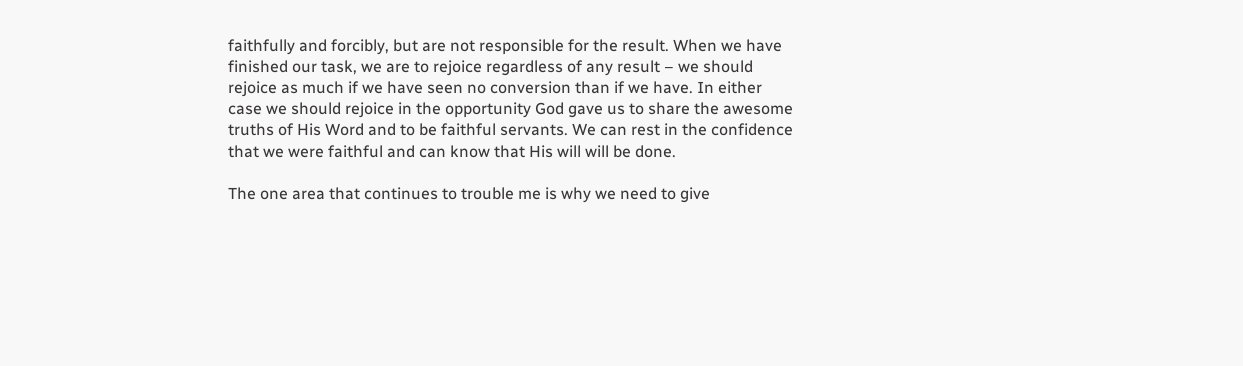faithfully and forcibly, but are not responsible for the result. When we have finished our task, we are to rejoice regardless of any result – we should rejoice as much if we have seen no conversion than if we have. In either case we should rejoice in the opportunity God gave us to share the awesome truths of His Word and to be faithful servants. We can rest in the confidence that we were faithful and can know that His will will be done.

The one area that continues to trouble me is why we need to give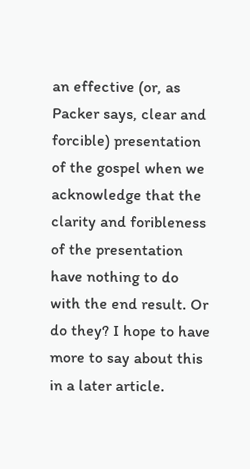an effective (or, as Packer says, clear and forcible) presentation of the gospel when we acknowledge that the clarity and foribleness of the presentation have nothing to do with the end result. Or do they? I hope to have more to say about this in a later article.